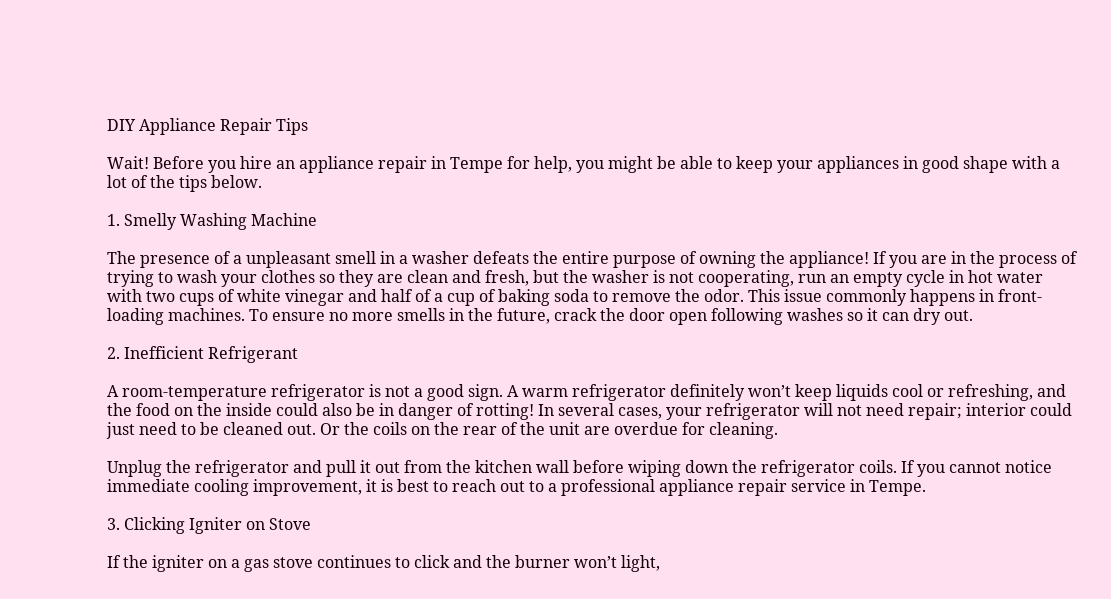DIY Appliance Repair Tips

Wait! Before you hire an appliance repair in Tempe for help, you might be able to keep your appliances in good shape with a lot of the tips below.

1. Smelly Washing Machine

The presence of a unpleasant smell in a washer defeats the entire purpose of owning the appliance! If you are in the process of trying to wash your clothes so they are clean and fresh, but the washer is not cooperating, run an empty cycle in hot water with two cups of white vinegar and half of a cup of baking soda to remove the odor. This issue commonly happens in front-loading machines. To ensure no more smells in the future, crack the door open following washes so it can dry out.

2. Inefficient Refrigerant

A room-temperature refrigerator is not a good sign. A warm refrigerator definitely won’t keep liquids cool or refreshing, and the food on the inside could also be in danger of rotting! In several cases, your refrigerator will not need repair; interior could just need to be cleaned out. Or the coils on the rear of the unit are overdue for cleaning.

Unplug the refrigerator and pull it out from the kitchen wall before wiping down the refrigerator coils. If you cannot notice immediate cooling improvement, it is best to reach out to a professional appliance repair service in Tempe.

3. Clicking Igniter on Stove

If the igniter on a gas stove continues to click and the burner won’t light,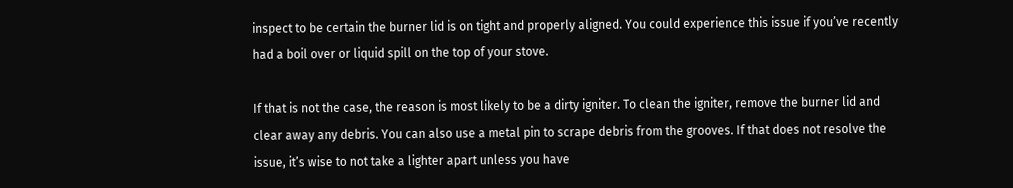inspect to be certain the burner lid is on tight and properly aligned. You could experience this issue if you’ve recently had a boil over or liquid spill on the top of your stove.

If that is not the case, the reason is most likely to be a dirty igniter. To clean the igniter, remove the burner lid and clear away any debris. You can also use a metal pin to scrape debris from the grooves. If that does not resolve the issue, it’s wise to not take a lighter apart unless you have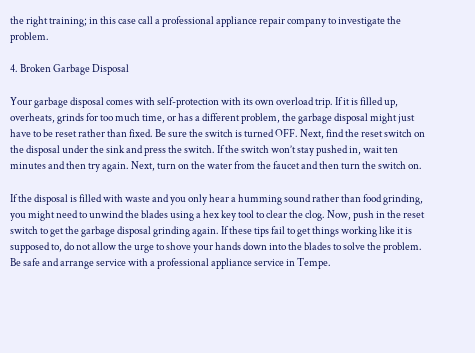the right training; in this case call a professional appliance repair company to investigate the problem.

4. Broken Garbage Disposal

Your garbage disposal comes with self-protection with its own overload trip. If it is filled up, overheats, grinds for too much time, or has a different problem, the garbage disposal might just have to be reset rather than fixed. Be sure the switch is turned OFF. Next, find the reset switch on the disposal under the sink and press the switch. If the switch won’t stay pushed in, wait ten minutes and then try again. Next, turn on the water from the faucet and then turn the switch on.

If the disposal is filled with waste and you only hear a humming sound rather than food grinding, you might need to unwind the blades using a hex key tool to clear the clog. Now, push in the reset switch to get the garbage disposal grinding again. If these tips fail to get things working like it is supposed to, do not allow the urge to shove your hands down into the blades to solve the problem. Be safe and arrange service with a professional appliance service in Tempe.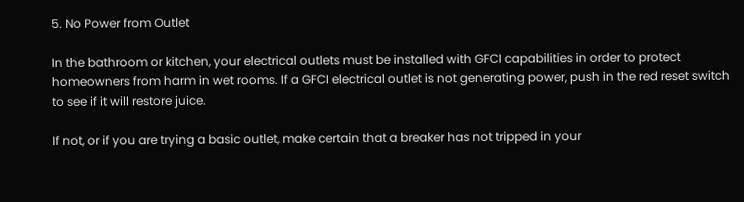5. No Power from Outlet

In the bathroom or kitchen, your electrical outlets must be installed with GFCI capabilities in order to protect homeowners from harm in wet rooms. If a GFCI electrical outlet is not generating power, push in the red reset switch to see if it will restore juice.

If not, or if you are trying a basic outlet, make certain that a breaker has not tripped in your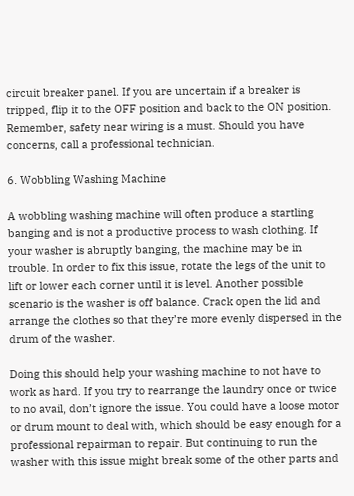circuit breaker panel. If you are uncertain if a breaker is tripped, flip it to the OFF position and back to the ON position. Remember, safety near wiring is a must. Should you have concerns, call a professional technician.

6. Wobbling Washing Machine

A wobbling washing machine will often produce a startling banging and is not a productive process to wash clothing. If your washer is abruptly banging, the machine may be in trouble. In order to fix this issue, rotate the legs of the unit to lift or lower each corner until it is level. Another possible scenario is the washer is off balance. Crack open the lid and arrange the clothes so that they’re more evenly dispersed in the drum of the washer.

Doing this should help your washing machine to not have to work as hard. If you try to rearrange the laundry once or twice to no avail, don’t ignore the issue. You could have a loose motor or drum mount to deal with, which should be easy enough for a professional repairman to repair. But continuing to run the washer with this issue might break some of the other parts and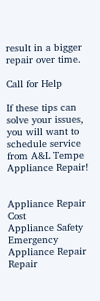result in a bigger repair over time.

Call for Help

If these tips can solve your issues, you will want to schedule service from A&L Tempe Appliance Repair!


Appliance Repair Cost
Appliance Safety
Emergency Appliance Repair
Repair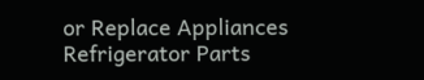or Replace Appliances
Refrigerator Parts